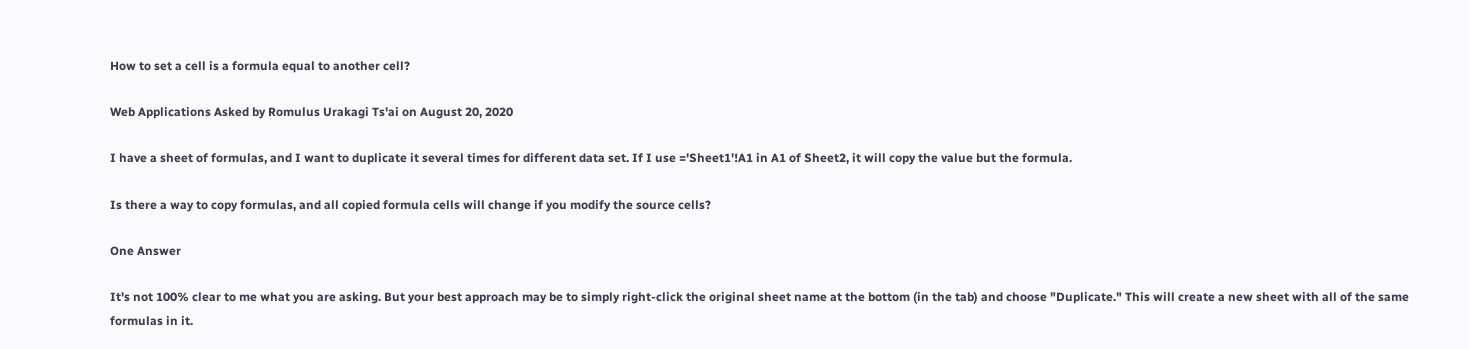How to set a cell is a formula equal to another cell?

Web Applications Asked by Romulus Urakagi Ts'ai on August 20, 2020

I have a sheet of formulas, and I want to duplicate it several times for different data set. If I use ='Sheet1'!A1 in A1 of Sheet2, it will copy the value but the formula.

Is there a way to copy formulas, and all copied formula cells will change if you modify the source cells?

One Answer

It's not 100% clear to me what you are asking. But your best approach may be to simply right-click the original sheet name at the bottom (in the tab) and choose "Duplicate." This will create a new sheet with all of the same formulas in it.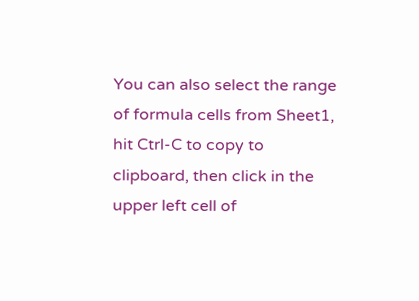You can also select the range of formula cells from Sheet1, hit Ctrl-C to copy to clipboard, then click in the upper left cell of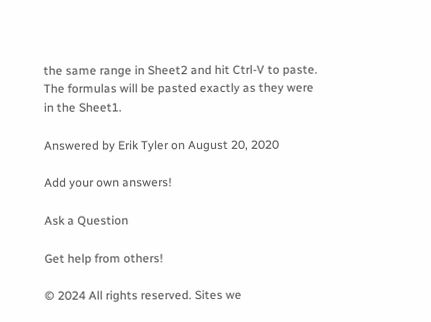the same range in Sheet2 and hit Ctrl-V to paste. The formulas will be pasted exactly as they were in the Sheet1.

Answered by Erik Tyler on August 20, 2020

Add your own answers!

Ask a Question

Get help from others!

© 2024 All rights reserved. Sites we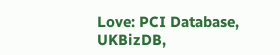Love: PCI Database, UKBizDB,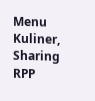Menu Kuliner, Sharing RPP